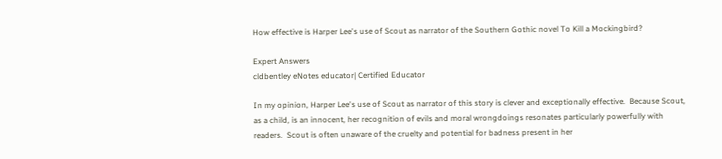How effective is Harper Lee's use of Scout as narrator of the Southern Gothic novel To Kill a Mockingbird?

Expert Answers
cldbentley eNotes educator| Certified Educator

In my opinion, Harper Lee's use of Scout as narrator of this story is clever and exceptionally effective.  Because Scout, as a child, is an innocent, her recognition of evils and moral wrongdoings resonates particularly powerfully with readers.  Scout is often unaware of the cruelty and potential for badness present in her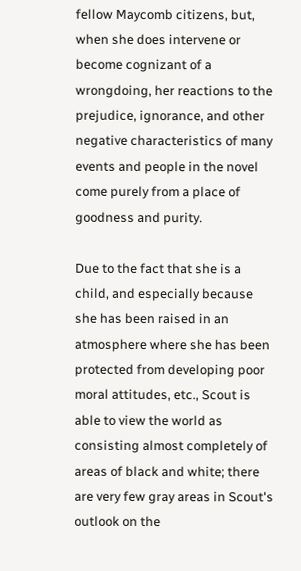fellow Maycomb citizens, but, when she does intervene or become cognizant of a wrongdoing, her reactions to the prejudice, ignorance, and other negative characteristics of many events and people in the novel come purely from a place of goodness and purity.

Due to the fact that she is a child, and especially because she has been raised in an atmosphere where she has been protected from developing poor moral attitudes, etc., Scout is able to view the world as consisting almost completely of areas of black and white; there are very few gray areas in Scout's outlook on the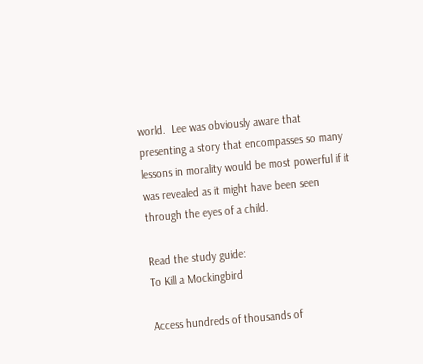world.  Lee was obviously aware that presenting a story that encompasses so many lessons in morality would be most powerful if it was revealed as it might have been seen through the eyes of a child.

Read the study guide:
To Kill a Mockingbird

Access hundreds of thousands of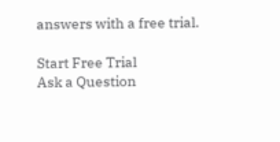answers with a free trial.

Start Free Trial
Ask a Question